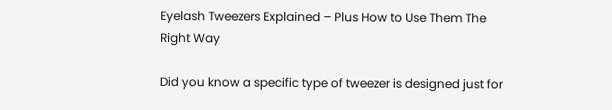Eyelash Tweezers Explained – Plus How to Use Them The Right Way

Did you know a specific type of tweezer is designed just for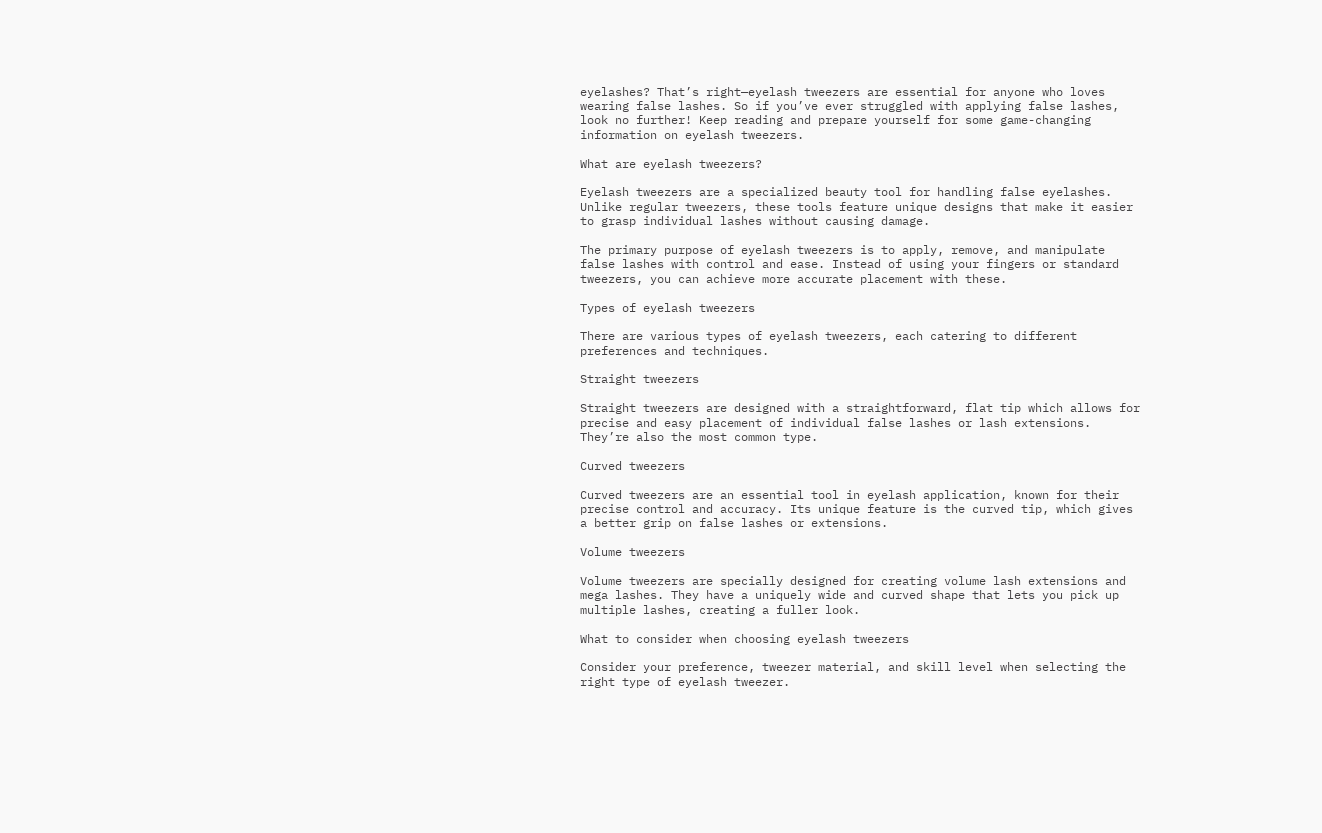eyelashes? That’s right—eyelash tweezers are essential for anyone who loves wearing false lashes. So if you’ve ever struggled with applying false lashes, look no further! Keep reading and prepare yourself for some game-changing information on eyelash tweezers.

What are eyelash tweezers?

Eyelash tweezers are a specialized beauty tool for handling false eyelashes. Unlike regular tweezers, these tools feature unique designs that make it easier to grasp individual lashes without causing damage.

The primary purpose of eyelash tweezers is to apply, remove, and manipulate false lashes with control and ease. Instead of using your fingers or standard tweezers, you can achieve more accurate placement with these.

Types of eyelash tweezers

There are various types of eyelash tweezers, each catering to different preferences and techniques.

Straight tweezers

Straight tweezers are designed with a straightforward, flat tip which allows for precise and easy placement of individual false lashes or lash extensions. They’re also the most common type.

Curved tweezers

Curved tweezers are an essential tool in eyelash application, known for their precise control and accuracy. Its unique feature is the curved tip, which gives a better grip on false lashes or extensions.

Volume tweezers

Volume tweezers are specially designed for creating volume lash extensions and mega lashes. They have a uniquely wide and curved shape that lets you pick up multiple lashes, creating a fuller look.

What to consider when choosing eyelash tweezers

Consider your preference, tweezer material, and skill level when selecting the right type of eyelash tweezer.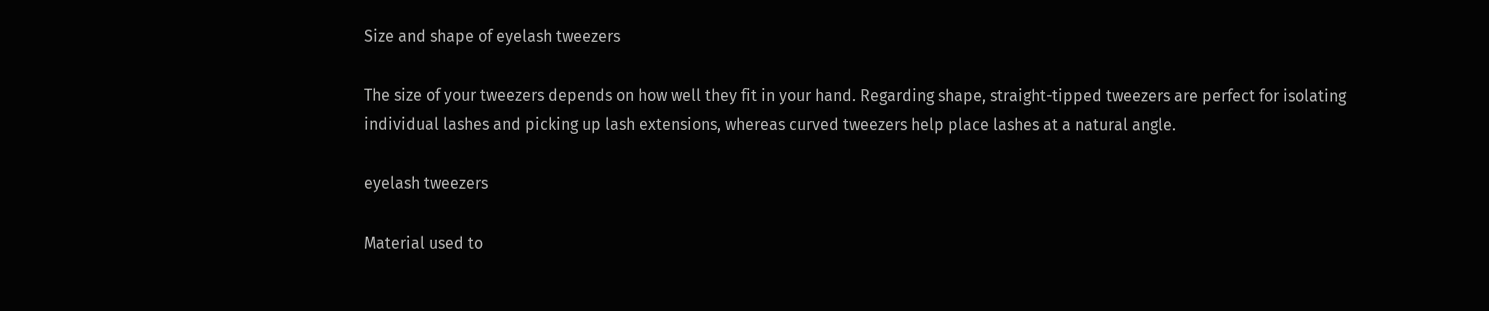Size and shape of eyelash tweezers

The size of your tweezers depends on how well they fit in your hand. Regarding shape, straight-tipped tweezers are perfect for isolating individual lashes and picking up lash extensions, whereas curved tweezers help place lashes at a natural angle.

eyelash tweezers

Material used to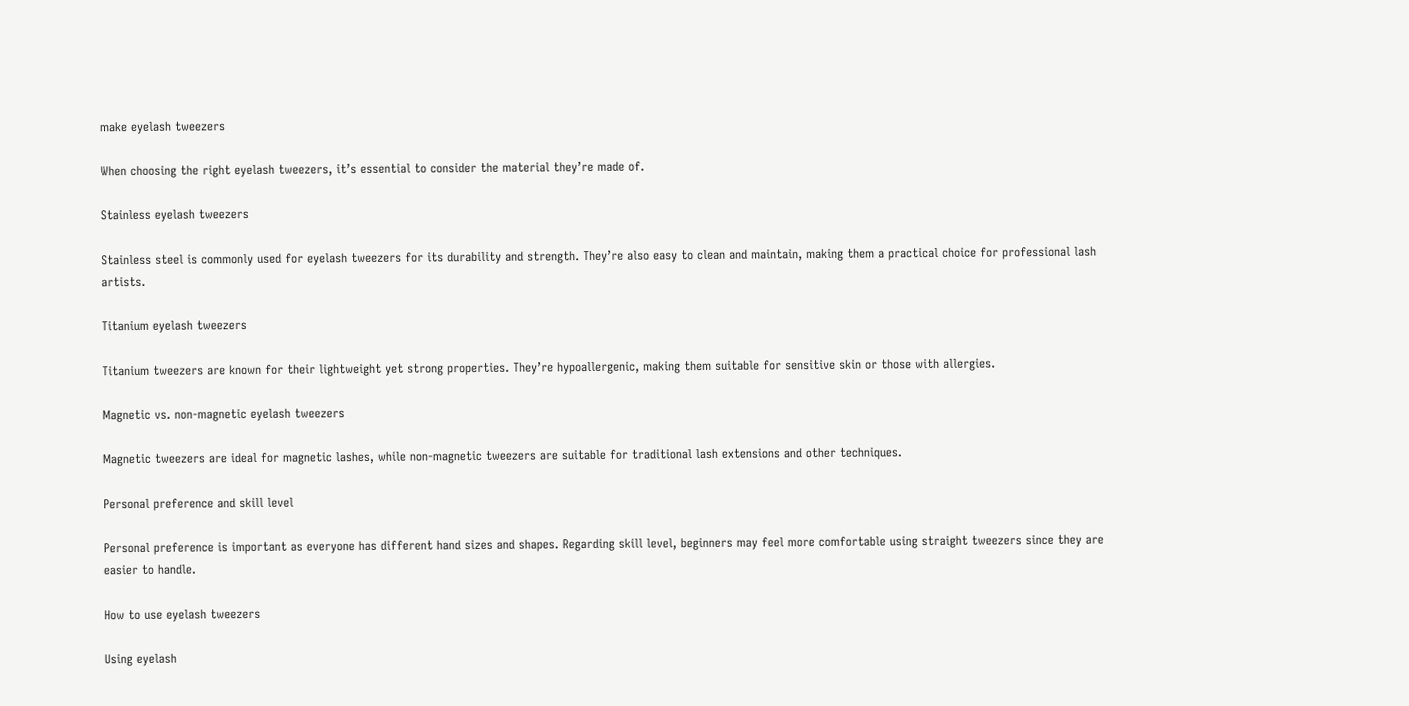make eyelash tweezers

When choosing the right eyelash tweezers, it’s essential to consider the material they’re made of.

Stainless eyelash tweezers

Stainless steel is commonly used for eyelash tweezers for its durability and strength. They’re also easy to clean and maintain, making them a practical choice for professional lash artists.

Titanium eyelash tweezers

Titanium tweezers are known for their lightweight yet strong properties. They’re hypoallergenic, making them suitable for sensitive skin or those with allergies.

Magnetic vs. non-magnetic eyelash tweezers

Magnetic tweezers are ideal for magnetic lashes, while non-magnetic tweezers are suitable for traditional lash extensions and other techniques.

Personal preference and skill level

Personal preference is important as everyone has different hand sizes and shapes. Regarding skill level, beginners may feel more comfortable using straight tweezers since they are easier to handle.

How to use eyelash tweezers

Using eyelash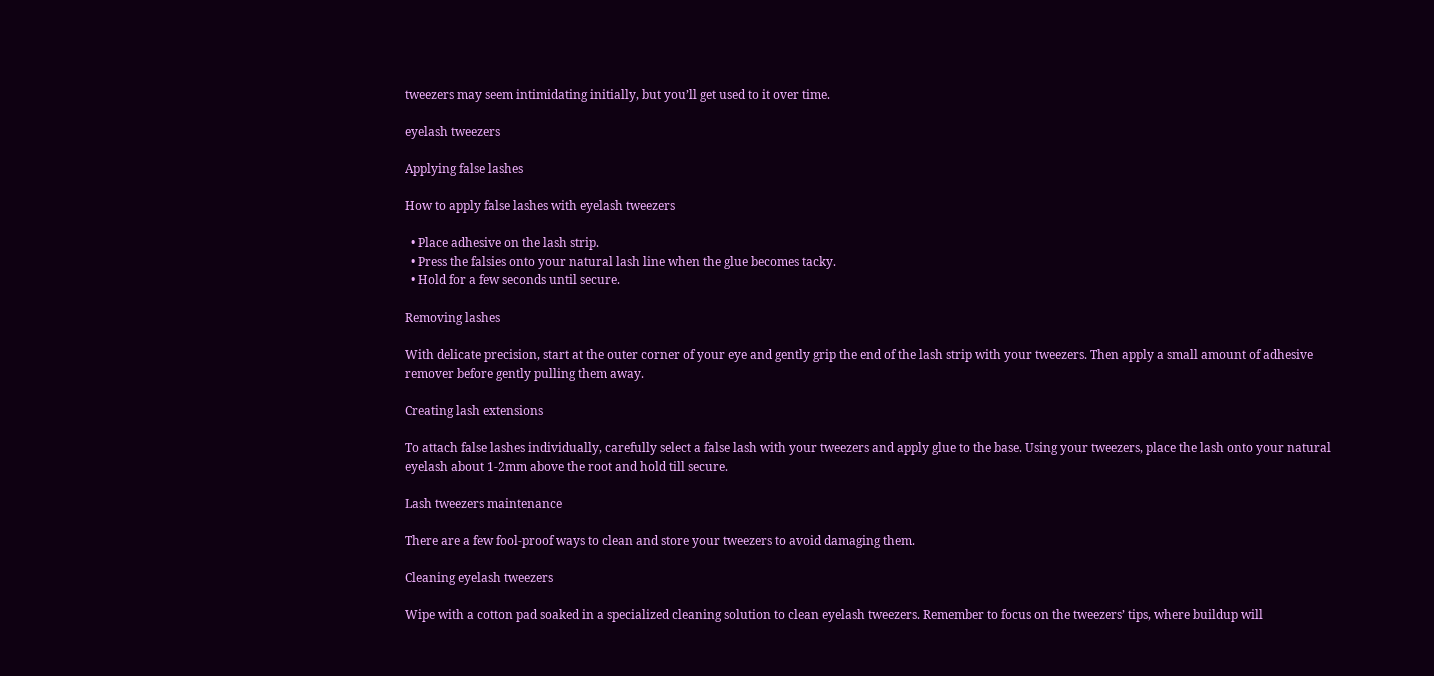tweezers may seem intimidating initially, but you’ll get used to it over time.

eyelash tweezers

Applying false lashes

How to apply false lashes with eyelash tweezers

  • Place adhesive on the lash strip.
  • Press the falsies onto your natural lash line when the glue becomes tacky.
  • Hold for a few seconds until secure.

Removing lashes

With delicate precision, start at the outer corner of your eye and gently grip the end of the lash strip with your tweezers. Then apply a small amount of adhesive remover before gently pulling them away.

Creating lash extensions

To attach false lashes individually, carefully select a false lash with your tweezers and apply glue to the base. Using your tweezers, place the lash onto your natural eyelash about 1-2mm above the root and hold till secure.

Lash tweezers maintenance

There are a few fool-proof ways to clean and store your tweezers to avoid damaging them.

Cleaning eyelash tweezers

Wipe with a cotton pad soaked in a specialized cleaning solution to clean eyelash tweezers. Remember to focus on the tweezers’ tips, where buildup will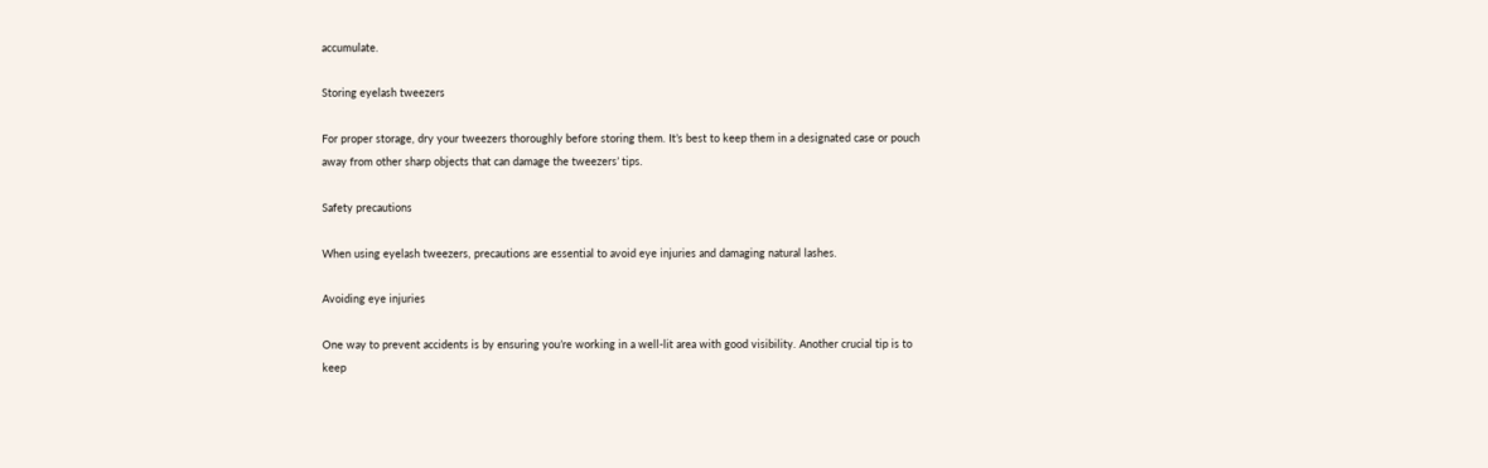accumulate.

Storing eyelash tweezers

For proper storage, dry your tweezers thoroughly before storing them. It’s best to keep them in a designated case or pouch away from other sharp objects that can damage the tweezers’ tips.

Safety precautions

When using eyelash tweezers, precautions are essential to avoid eye injuries and damaging natural lashes.

Avoiding eye injuries

One way to prevent accidents is by ensuring you’re working in a well-lit area with good visibility. Another crucial tip is to keep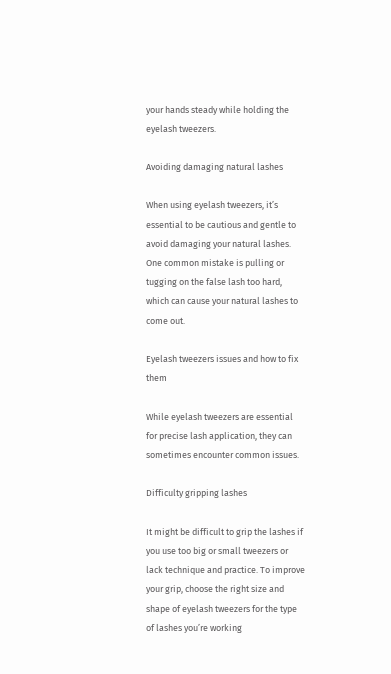your hands steady while holding the eyelash tweezers.

Avoiding damaging natural lashes

When using eyelash tweezers, it’s essential to be cautious and gentle to avoid damaging your natural lashes. One common mistake is pulling or tugging on the false lash too hard, which can cause your natural lashes to come out.

Eyelash tweezers issues and how to fix them

While eyelash tweezers are essential for precise lash application, they can sometimes encounter common issues.

Difficulty gripping lashes

It might be difficult to grip the lashes if you use too big or small tweezers or lack technique and practice. To improve your grip, choose the right size and shape of eyelash tweezers for the type of lashes you’re working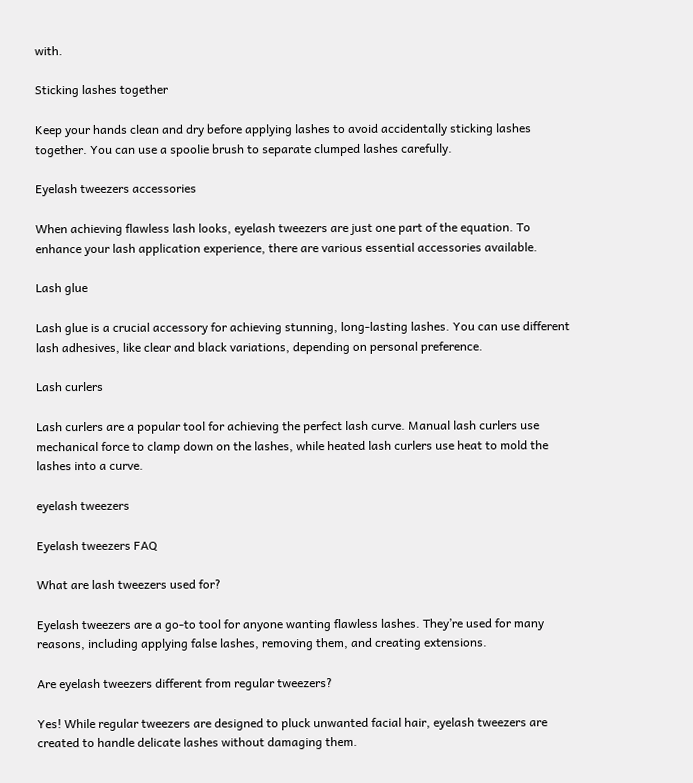with.

Sticking lashes together

Keep your hands clean and dry before applying lashes to avoid accidentally sticking lashes together. You can use a spoolie brush to separate clumped lashes carefully.

Eyelash tweezers accessories

When achieving flawless lash looks, eyelash tweezers are just one part of the equation. To enhance your lash application experience, there are various essential accessories available.

Lash glue

Lash glue is a crucial accessory for achieving stunning, long-lasting lashes. You can use different lash adhesives, like clear and black variations, depending on personal preference.

Lash curlers

Lash curlers are a popular tool for achieving the perfect lash curve. Manual lash curlers use mechanical force to clamp down on the lashes, while heated lash curlers use heat to mold the lashes into a curve.

eyelash tweezers

Eyelash tweezers FAQ

What are lash tweezers used for?

Eyelash tweezers are a go-to tool for anyone wanting flawless lashes. They’re used for many reasons, including applying false lashes, removing them, and creating extensions.

Are eyelash tweezers different from regular tweezers?

Yes! While regular tweezers are designed to pluck unwanted facial hair, eyelash tweezers are created to handle delicate lashes without damaging them.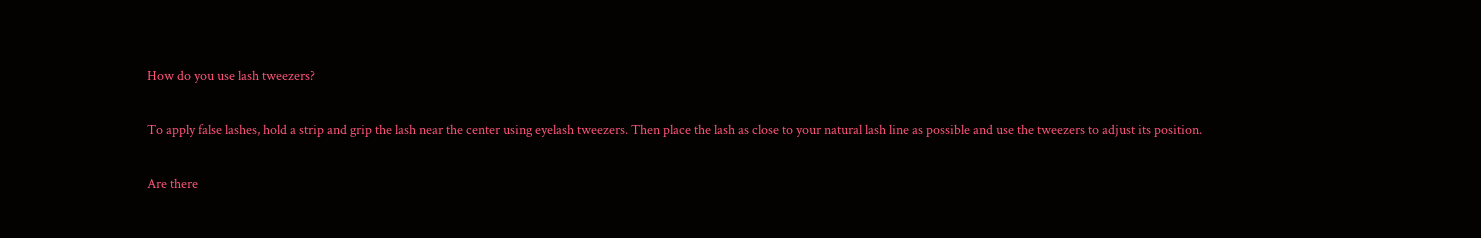How do you use lash tweezers?

To apply false lashes, hold a strip and grip the lash near the center using eyelash tweezers. Then place the lash as close to your natural lash line as possible and use the tweezers to adjust its position.

Are there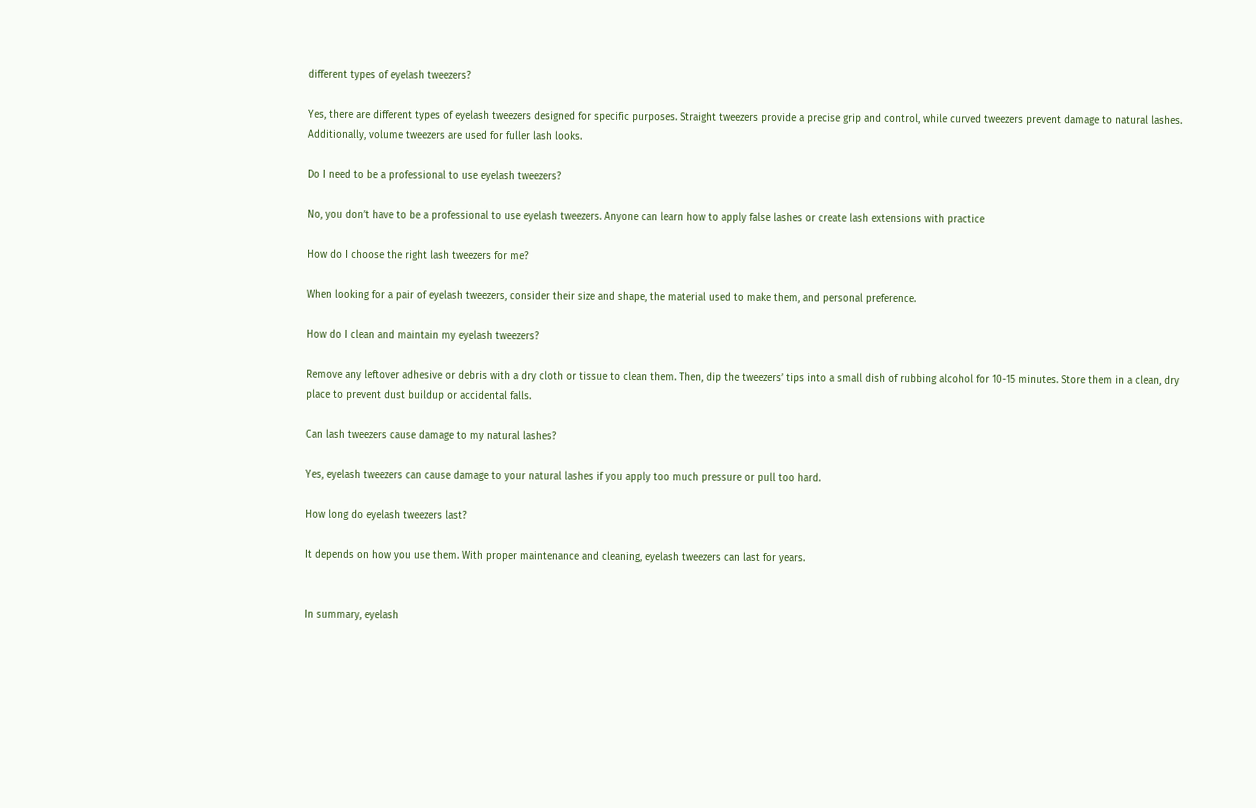different types of eyelash tweezers?

Yes, there are different types of eyelash tweezers designed for specific purposes. Straight tweezers provide a precise grip and control, while curved tweezers prevent damage to natural lashes. Additionally, volume tweezers are used for fuller lash looks.

Do I need to be a professional to use eyelash tweezers?

No, you don’t have to be a professional to use eyelash tweezers. Anyone can learn how to apply false lashes or create lash extensions with practice

How do I choose the right lash tweezers for me?

When looking for a pair of eyelash tweezers, consider their size and shape, the material used to make them, and personal preference.

How do I clean and maintain my eyelash tweezers?

Remove any leftover adhesive or debris with a dry cloth or tissue to clean them. Then, dip the tweezers’ tips into a small dish of rubbing alcohol for 10-15 minutes. Store them in a clean, dry place to prevent dust buildup or accidental falls.

Can lash tweezers cause damage to my natural lashes?

Yes, eyelash tweezers can cause damage to your natural lashes if you apply too much pressure or pull too hard.

How long do eyelash tweezers last?

It depends on how you use them. With proper maintenance and cleaning, eyelash tweezers can last for years.


In summary, eyelash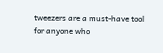tweezers are a must-have tool for anyone who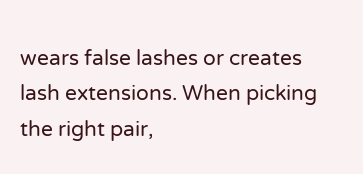wears false lashes or creates lash extensions. When picking the right pair,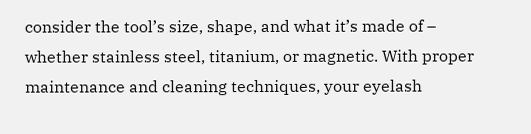consider the tool’s size, shape, and what it’s made of – whether stainless steel, titanium, or magnetic. With proper maintenance and cleaning techniques, your eyelash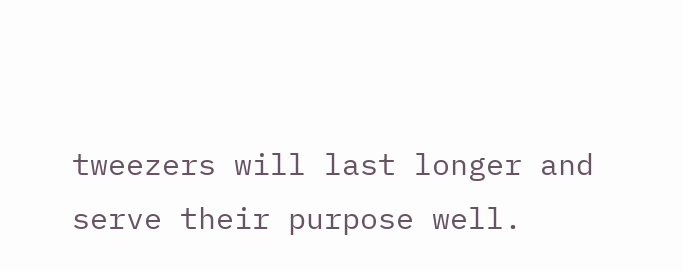tweezers will last longer and serve their purpose well.